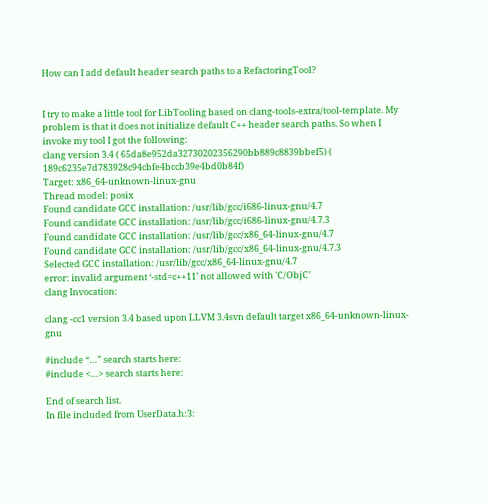How can I add default header search paths to a RefactoringTool?


I try to make a little tool for LibTooling based on clang-tools-extra/tool-template. My problem is that it does not initialize default C++ header search paths. So when I invoke my tool I got the following:
clang version 3.4 ( 65da8e952da32730202356290bb889c8839bbef5) ( 189c6235e7d783928c94cbfe4bccb39e4bd0b84f)
Target: x86_64-unknown-linux-gnu
Thread model: posix
Found candidate GCC installation: /usr/lib/gcc/i686-linux-gnu/4.7
Found candidate GCC installation: /usr/lib/gcc/i686-linux-gnu/4.7.3
Found candidate GCC installation: /usr/lib/gcc/x86_64-linux-gnu/4.7
Found candidate GCC installation: /usr/lib/gcc/x86_64-linux-gnu/4.7.3
Selected GCC installation: /usr/lib/gcc/x86_64-linux-gnu/4.7
error: invalid argument ‘-std=c++11’ not allowed with 'C/ObjC’
clang Invocation:

clang -cc1 version 3.4 based upon LLVM 3.4svn default target x86_64-unknown-linux-gnu

#include “…” search starts here:
#include <…> search starts here:

End of search list.
In file included from UserData.h:3: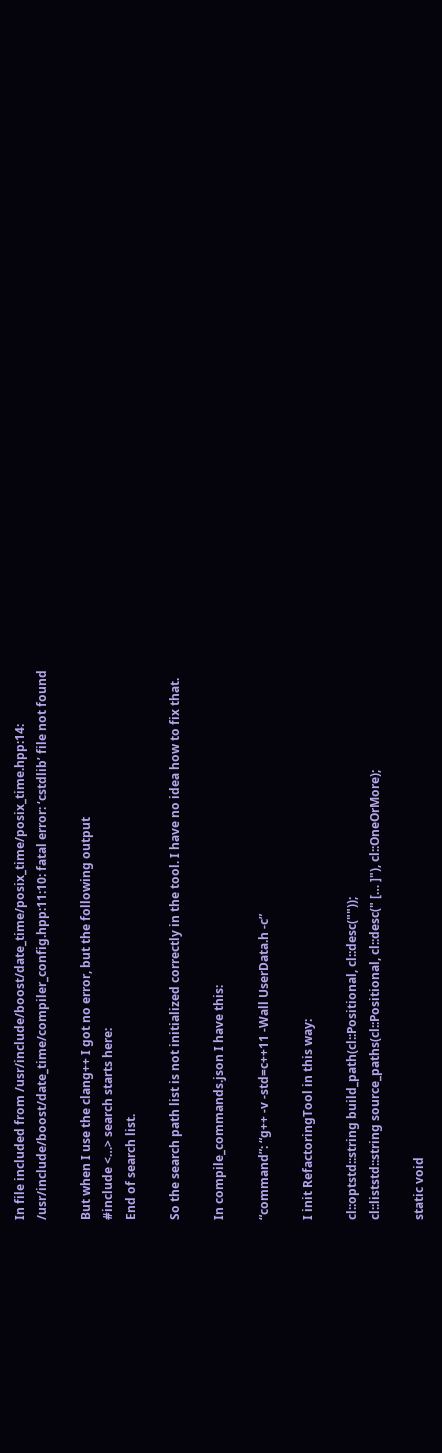In file included from /usr/include/boost/date_time/posix_time/posix_time.hpp:14:
/usr/include/boost/date_time/compiler_config.hpp:11:10: fatal error: ‘cstdlib’ file not found

But when I use the clang++ I got no error, but the following output
#include <…> search starts here:
End of search list.

So the search path list is not initialized correctly in the tool. I have no idea how to fix that.

In compile_commands.json I have this:

“command”: “g++ -v -std=c++11 -Wall UserData.h -c”

I init RefactoringTool in this way:

cl::optstd::string build_path(cl::Positional, cl::desc(""));
cl::liststd::string source_paths(cl::Positional, cl::desc(" [… ]"), cl::OneOrMore);

static void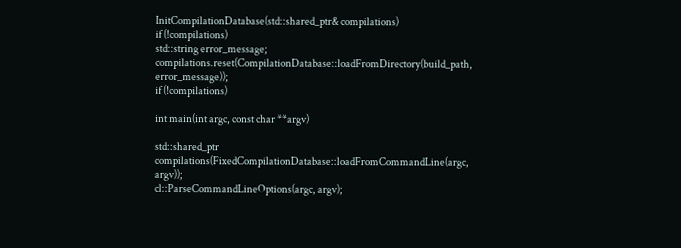InitCompilationDatabase(std::shared_ptr& compilations)
if (!compilations)
std::string error_message;
compilations.reset(CompilationDatabase::loadFromDirectory(build_path, error_message));
if (!compilations)

int main(int argc, const char **argv)

std::shared_ptr compilations(FixedCompilationDatabase::loadFromCommandLine(argc, argv));
cl::ParseCommandLineOptions(argc, argv);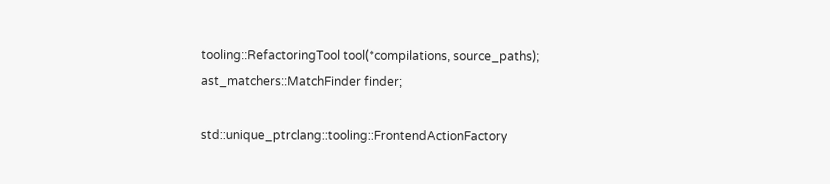tooling::RefactoringTool tool(*compilations, source_paths);
ast_matchers::MatchFinder finder;

std::unique_ptrclang::tooling::FrontendActionFactory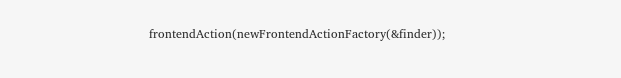frontendAction(newFrontendActionFactory(&finder));